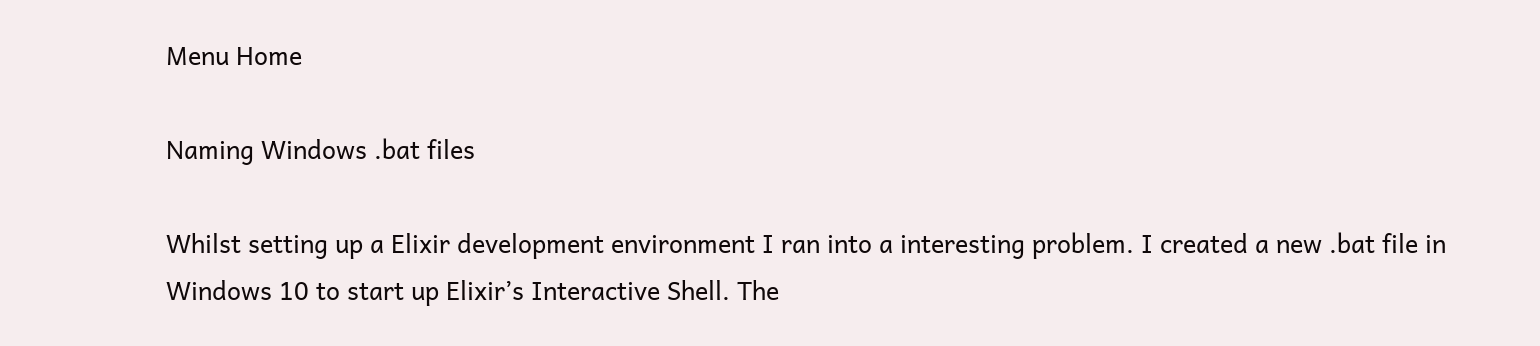Menu Home

Naming Windows .bat files

Whilst setting up a Elixir development environment I ran into a interesting problem. I created a new .bat file in Windows 10 to start up Elixir’s Interactive Shell. The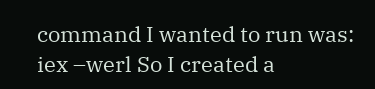command I wanted to run was: iex –werl So I created a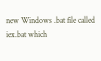new Windows .bat file called iex.bat which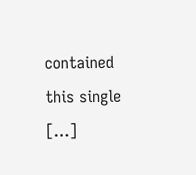contained this single […]